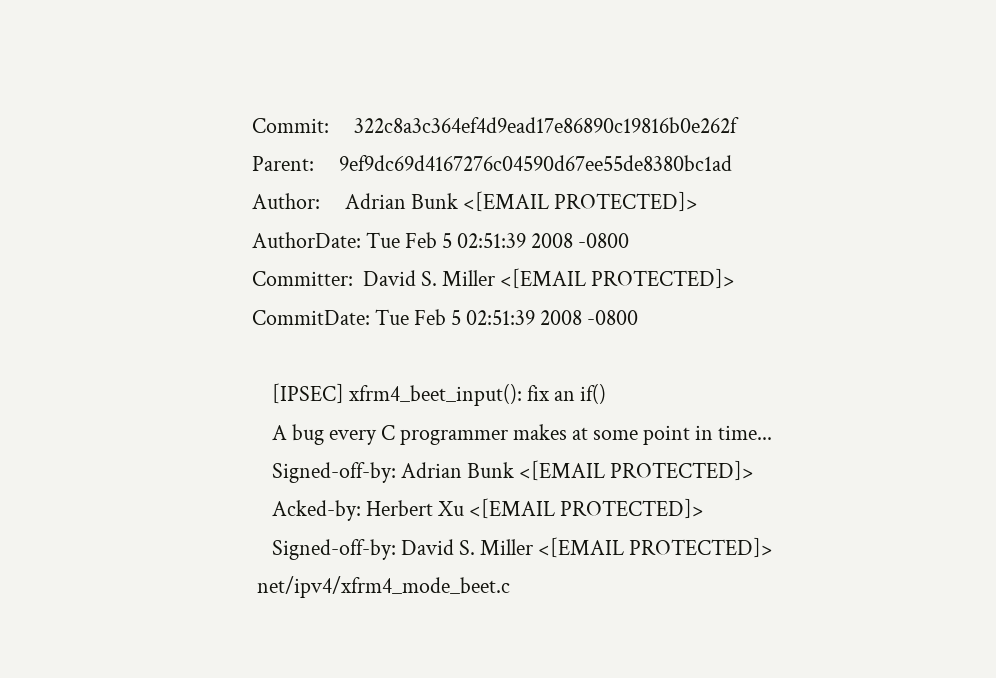Commit:     322c8a3c364ef4d9ead17e86890c19816b0e262f
Parent:     9ef9dc69d4167276c04590d67ee55de8380bc1ad
Author:     Adrian Bunk <[EMAIL PROTECTED]>
AuthorDate: Tue Feb 5 02:51:39 2008 -0800
Committer:  David S. Miller <[EMAIL PROTECTED]>
CommitDate: Tue Feb 5 02:51:39 2008 -0800

    [IPSEC] xfrm4_beet_input(): fix an if()
    A bug every C programmer makes at some point in time...
    Signed-off-by: Adrian Bunk <[EMAIL PROTECTED]>
    Acked-by: Herbert Xu <[EMAIL PROTECTED]>
    Signed-off-by: David S. Miller <[EMAIL PROTECTED]>
 net/ipv4/xfrm4_mode_beet.c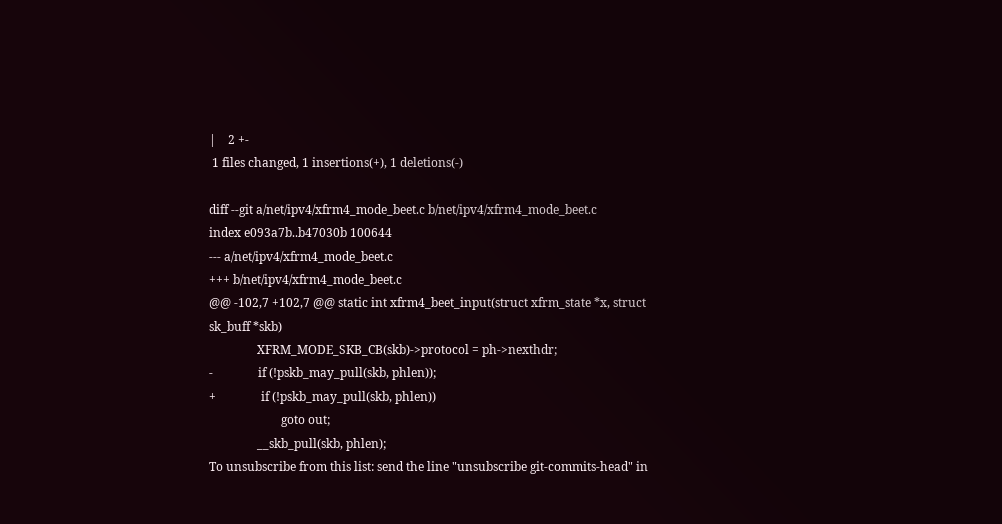|    2 +-
 1 files changed, 1 insertions(+), 1 deletions(-)

diff --git a/net/ipv4/xfrm4_mode_beet.c b/net/ipv4/xfrm4_mode_beet.c
index e093a7b..b47030b 100644
--- a/net/ipv4/xfrm4_mode_beet.c
+++ b/net/ipv4/xfrm4_mode_beet.c
@@ -102,7 +102,7 @@ static int xfrm4_beet_input(struct xfrm_state *x, struct
sk_buff *skb)
                XFRM_MODE_SKB_CB(skb)->protocol = ph->nexthdr;
-               if (!pskb_may_pull(skb, phlen));
+               if (!pskb_may_pull(skb, phlen))
                        goto out;
                __skb_pull(skb, phlen);
To unsubscribe from this list: send the line "unsubscribe git-commits-head" in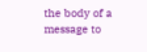the body of a message to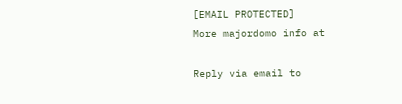[EMAIL PROTECTED]
More majordomo info at

Reply via email to